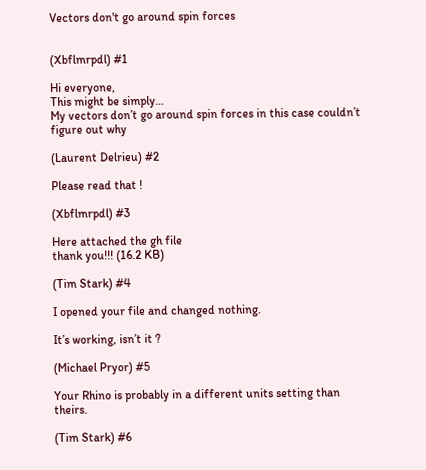Vectors don't go around spin forces


(Xbflmrpdl) #1

Hi everyone,
This might be simply…
My vectors don’t go around spin forces in this case couldn’t figure out why

(Laurent Delrieu) #2

Please read that !

(Xbflmrpdl) #3

Here attached the gh file
thank you!!! (16.2 KB)

(Tim Stark) #4

I opened your file and changed nothing.

It’s working, isn’t it ?

(Michael Pryor) #5

Your Rhino is probably in a different units setting than theirs.

(Tim Stark) #6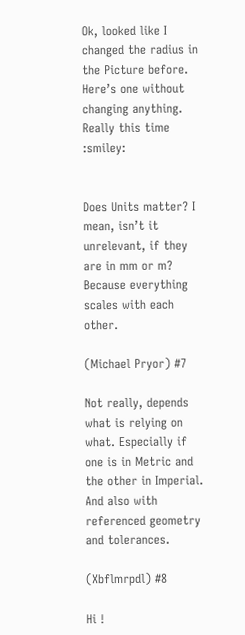Ok, looked like I changed the radius in the Picture before. Here’s one without changing anything. Really this time :smiley:


Does Units matter? I mean, isn’t it unrelevant, if they are in mm or m? Because everything scales with each other.

(Michael Pryor) #7

Not really, depends what is relying on what. Especially if one is in Metric and the other in Imperial. And also with referenced geometry and tolerances.

(Xbflmrpdl) #8

Hi !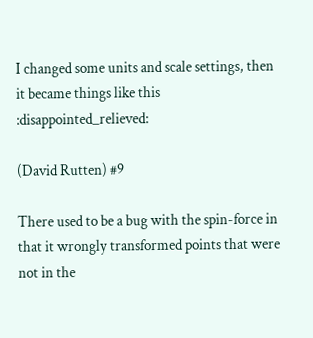I changed some units and scale settings, then it became things like this :disappointed_relieved:

(David Rutten) #9

There used to be a bug with the spin-force in that it wrongly transformed points that were not in the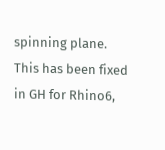spinning plane. This has been fixed in GH for Rhino6,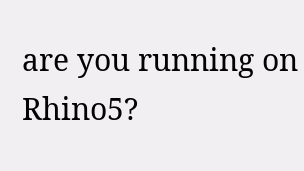are you running on Rhino5?